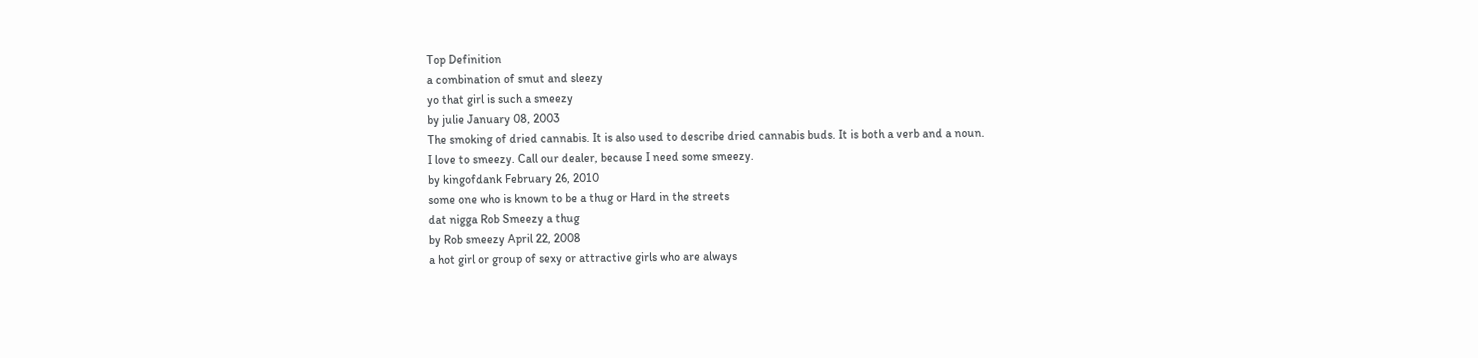Top Definition
a combination of smut and sleezy
yo that girl is such a smeezy
by julie January 08, 2003
The smoking of dried cannabis. It is also used to describe dried cannabis buds. It is both a verb and a noun.
I love to smeezy. Call our dealer, because I need some smeezy.
by kingofdank February 26, 2010
some one who is known to be a thug or Hard in the streets
dat nigga Rob Smeezy a thug
by Rob smeezy April 22, 2008
a hot girl or group of sexy or attractive girls who are always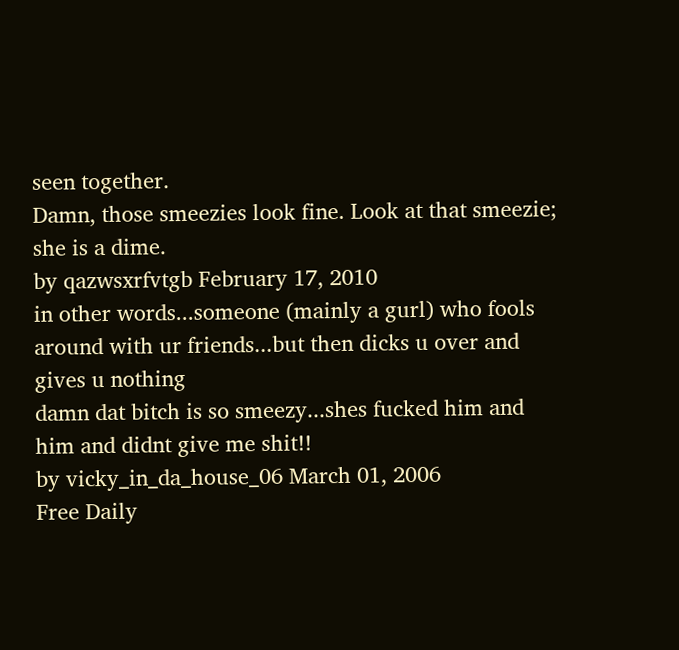seen together.
Damn, those smeezies look fine. Look at that smeezie; she is a dime.
by qazwsxrfvtgb February 17, 2010
in other words...someone (mainly a gurl) who fools around with ur friends...but then dicks u over and gives u nothing
damn dat bitch is so smeezy...shes fucked him and him and didnt give me shit!!
by vicky_in_da_house_06 March 01, 2006
Free Daily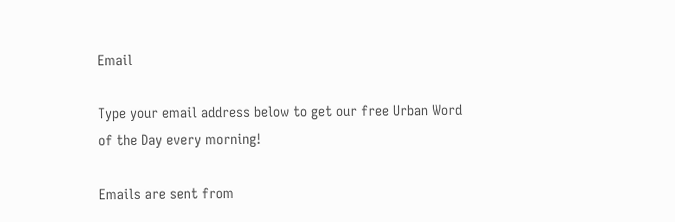Email

Type your email address below to get our free Urban Word of the Day every morning!

Emails are sent from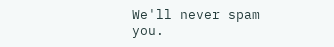We'll never spam you.